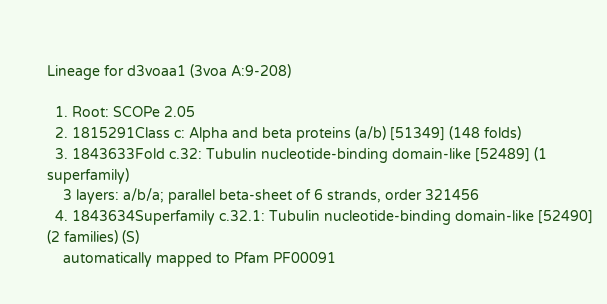Lineage for d3voaa1 (3voa A:9-208)

  1. Root: SCOPe 2.05
  2. 1815291Class c: Alpha and beta proteins (a/b) [51349] (148 folds)
  3. 1843633Fold c.32: Tubulin nucleotide-binding domain-like [52489] (1 superfamily)
    3 layers: a/b/a; parallel beta-sheet of 6 strands, order 321456
  4. 1843634Superfamily c.32.1: Tubulin nucleotide-binding domain-like [52490] (2 families) (S)
    automatically mapped to Pfam PF00091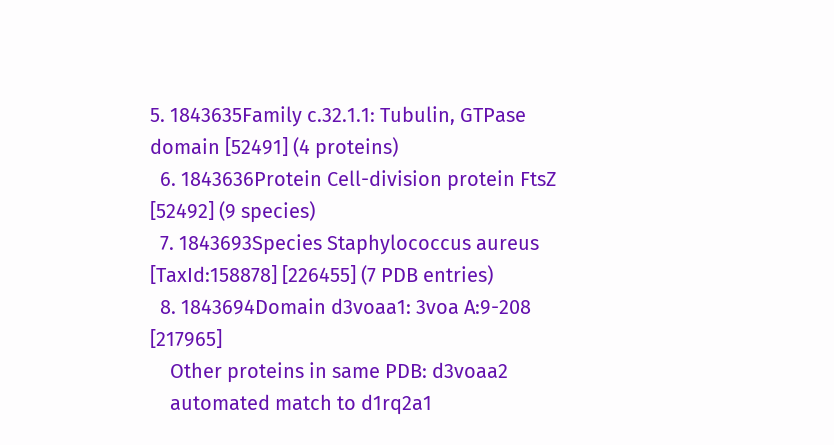5. 1843635Family c.32.1.1: Tubulin, GTPase domain [52491] (4 proteins)
  6. 1843636Protein Cell-division protein FtsZ [52492] (9 species)
  7. 1843693Species Staphylococcus aureus [TaxId:158878] [226455] (7 PDB entries)
  8. 1843694Domain d3voaa1: 3voa A:9-208 [217965]
    Other proteins in same PDB: d3voaa2
    automated match to d1rq2a1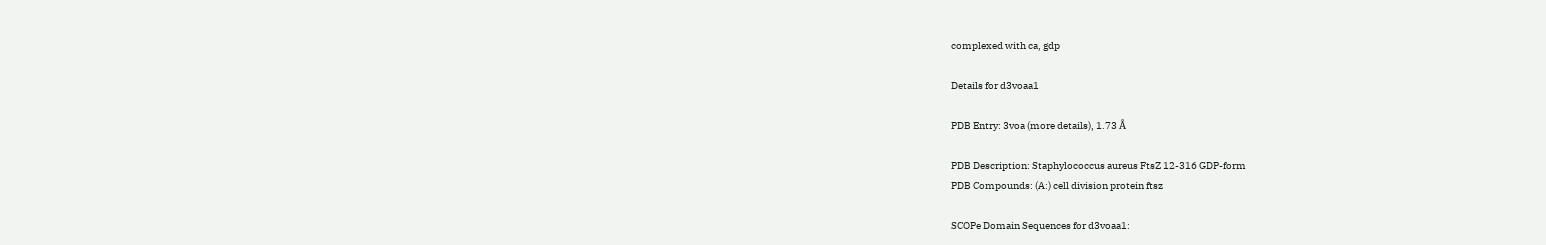complexed with ca, gdp

Details for d3voaa1

PDB Entry: 3voa (more details), 1.73 Å

PDB Description: Staphylococcus aureus FtsZ 12-316 GDP-form
PDB Compounds: (A:) cell division protein ftsz

SCOPe Domain Sequences for d3voaa1: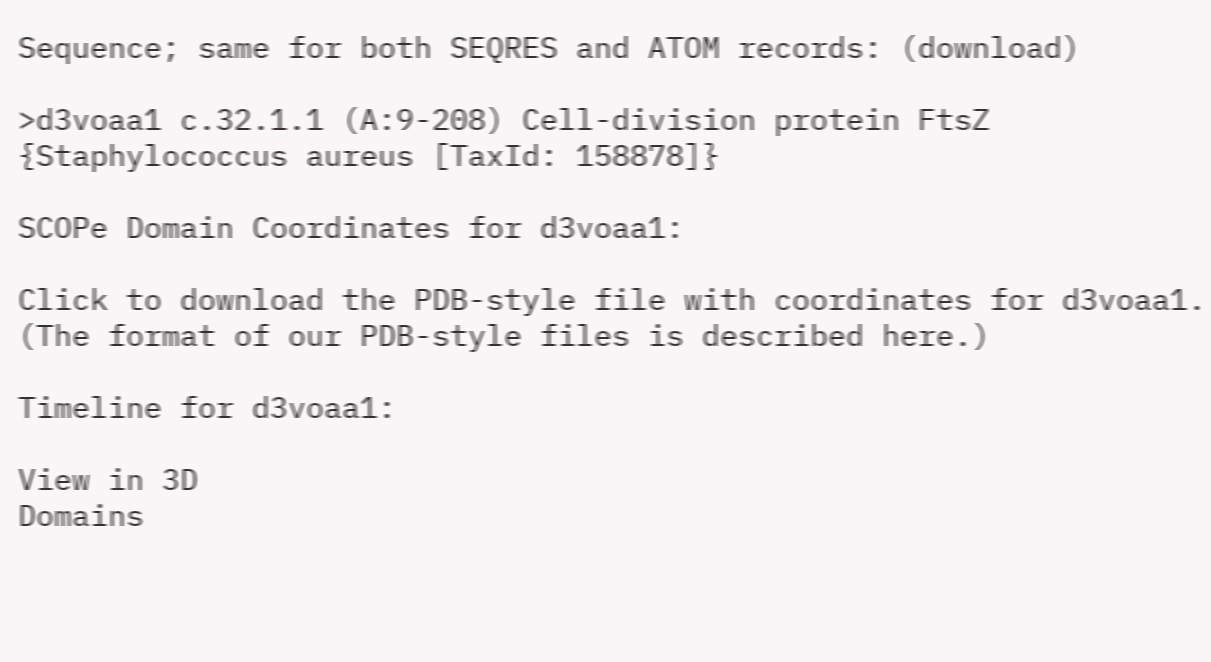Sequence; same for both SEQRES and ATOM records: (download)

>d3voaa1 c.32.1.1 (A:9-208) Cell-division protein FtsZ {Staphylococcus aureus [TaxId: 158878]}

SCOPe Domain Coordinates for d3voaa1:

Click to download the PDB-style file with coordinates for d3voaa1.
(The format of our PDB-style files is described here.)

Timeline for d3voaa1:

View in 3D
Domains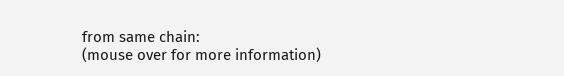from same chain:
(mouse over for more information)